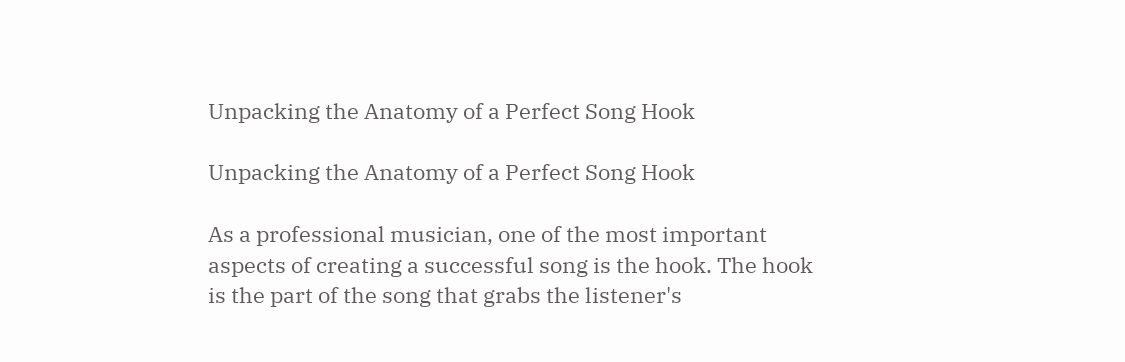Unpacking the Anatomy of a Perfect Song Hook

Unpacking the Anatomy of a Perfect Song Hook

As a professional musician, one of the most important aspects of creating a successful song is the hook. The hook is the part of the song that grabs the listener's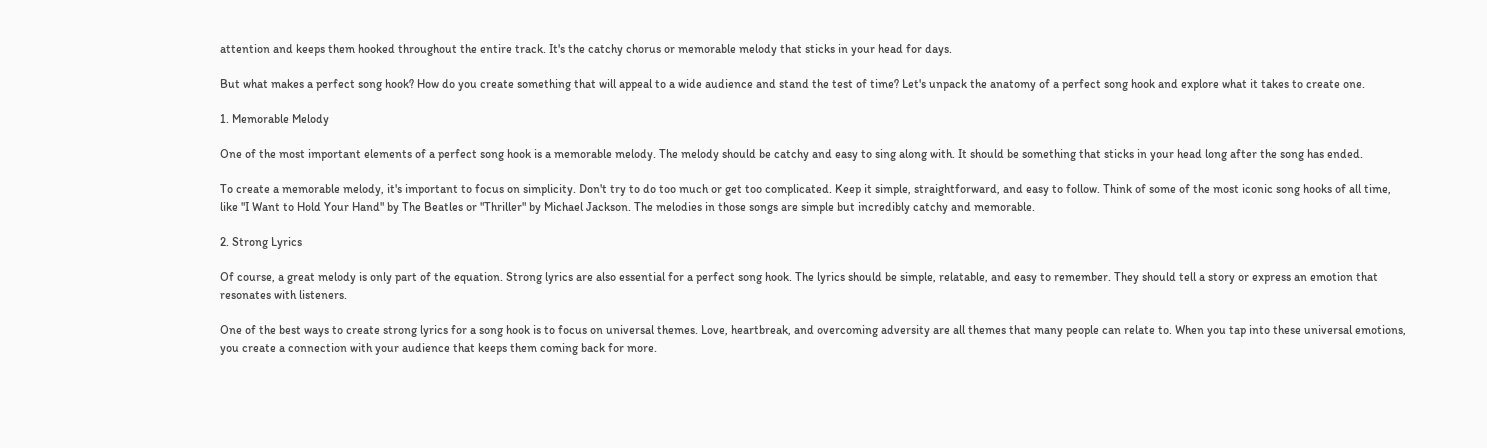attention and keeps them hooked throughout the entire track. It's the catchy chorus or memorable melody that sticks in your head for days.

But what makes a perfect song hook? How do you create something that will appeal to a wide audience and stand the test of time? Let's unpack the anatomy of a perfect song hook and explore what it takes to create one.

1. Memorable Melody

One of the most important elements of a perfect song hook is a memorable melody. The melody should be catchy and easy to sing along with. It should be something that sticks in your head long after the song has ended.

To create a memorable melody, it's important to focus on simplicity. Don't try to do too much or get too complicated. Keep it simple, straightforward, and easy to follow. Think of some of the most iconic song hooks of all time, like "I Want to Hold Your Hand" by The Beatles or "Thriller" by Michael Jackson. The melodies in those songs are simple but incredibly catchy and memorable.

2. Strong Lyrics

Of course, a great melody is only part of the equation. Strong lyrics are also essential for a perfect song hook. The lyrics should be simple, relatable, and easy to remember. They should tell a story or express an emotion that resonates with listeners.

One of the best ways to create strong lyrics for a song hook is to focus on universal themes. Love, heartbreak, and overcoming adversity are all themes that many people can relate to. When you tap into these universal emotions, you create a connection with your audience that keeps them coming back for more.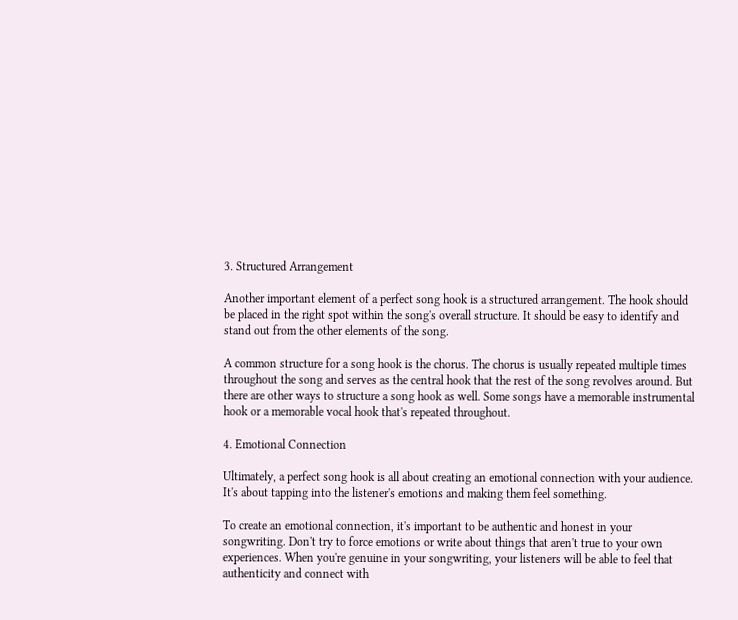3. Structured Arrangement

Another important element of a perfect song hook is a structured arrangement. The hook should be placed in the right spot within the song's overall structure. It should be easy to identify and stand out from the other elements of the song.

A common structure for a song hook is the chorus. The chorus is usually repeated multiple times throughout the song and serves as the central hook that the rest of the song revolves around. But there are other ways to structure a song hook as well. Some songs have a memorable instrumental hook or a memorable vocal hook that's repeated throughout.

4. Emotional Connection

Ultimately, a perfect song hook is all about creating an emotional connection with your audience. It's about tapping into the listener's emotions and making them feel something.

To create an emotional connection, it's important to be authentic and honest in your songwriting. Don't try to force emotions or write about things that aren't true to your own experiences. When you're genuine in your songwriting, your listeners will be able to feel that authenticity and connect with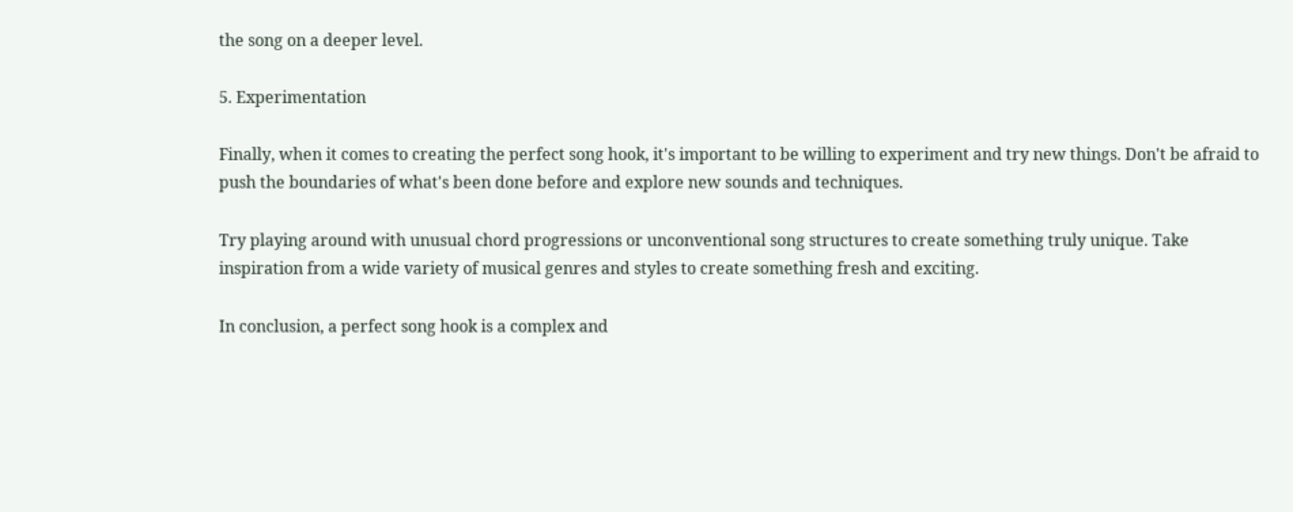the song on a deeper level.

5. Experimentation

Finally, when it comes to creating the perfect song hook, it's important to be willing to experiment and try new things. Don't be afraid to push the boundaries of what's been done before and explore new sounds and techniques.

Try playing around with unusual chord progressions or unconventional song structures to create something truly unique. Take inspiration from a wide variety of musical genres and styles to create something fresh and exciting.

In conclusion, a perfect song hook is a complex and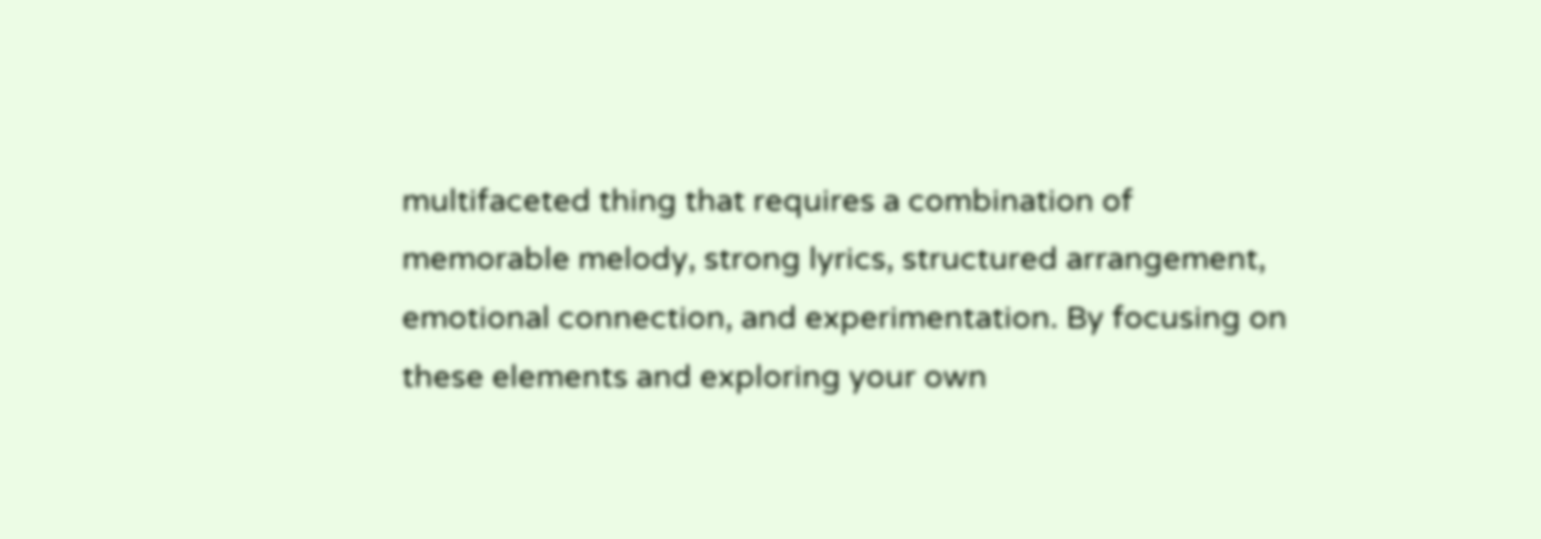multifaceted thing that requires a combination of memorable melody, strong lyrics, structured arrangement, emotional connection, and experimentation. By focusing on these elements and exploring your own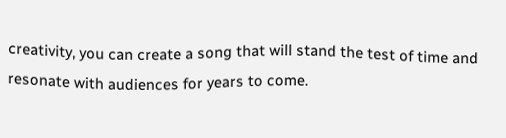creativity, you can create a song that will stand the test of time and resonate with audiences for years to come.